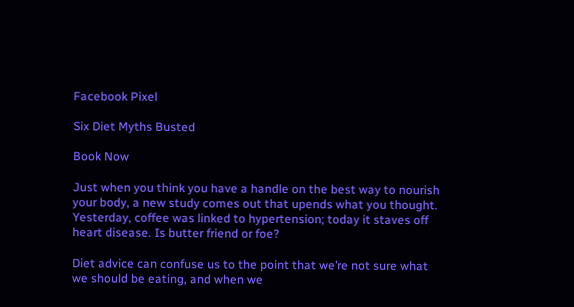Facebook Pixel

Six Diet Myths Busted

Book Now

Just when you think you have a handle on the best way to nourish your body, a new study comes out that upends what you thought. Yesterday, coffee was linked to hypertension; today it staves off heart disease. Is butter friend or foe?

Diet advice can confuse us to the point that we’re not sure what we should be eating, and when we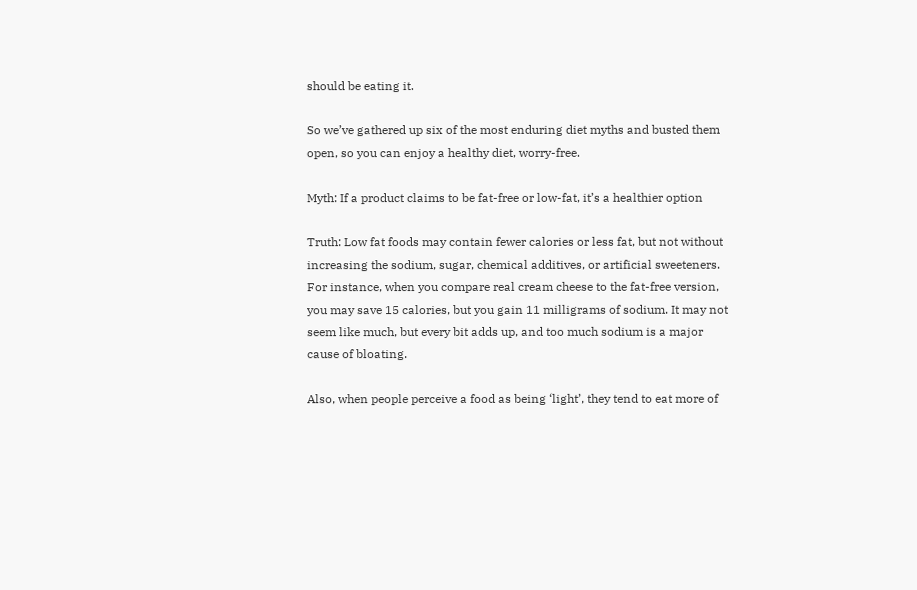should be eating it.

So we’ve gathered up six of the most enduring diet myths and busted them open, so you can enjoy a healthy diet, worry-free.

Myth: If a product claims to be fat-free or low-fat, it’s a healthier option

Truth: Low fat foods may contain fewer calories or less fat, but not without increasing the sodium, sugar, chemical additives, or artificial sweeteners. For instance, when you compare real cream cheese to the fat-free version, you may save 15 calories, but you gain 11 milligrams of sodium. It may not seem like much, but every bit adds up, and too much sodium is a major cause of bloating.

Also, when people perceive a food as being ‘light’, they tend to eat more of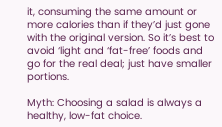it, consuming the same amount or more calories than if they’d just gone with the original version. So it’s best to avoid ‘light and ‘fat-free’ foods and go for the real deal; just have smaller portions.

Myth: Choosing a salad is always a healthy, low-fat choice.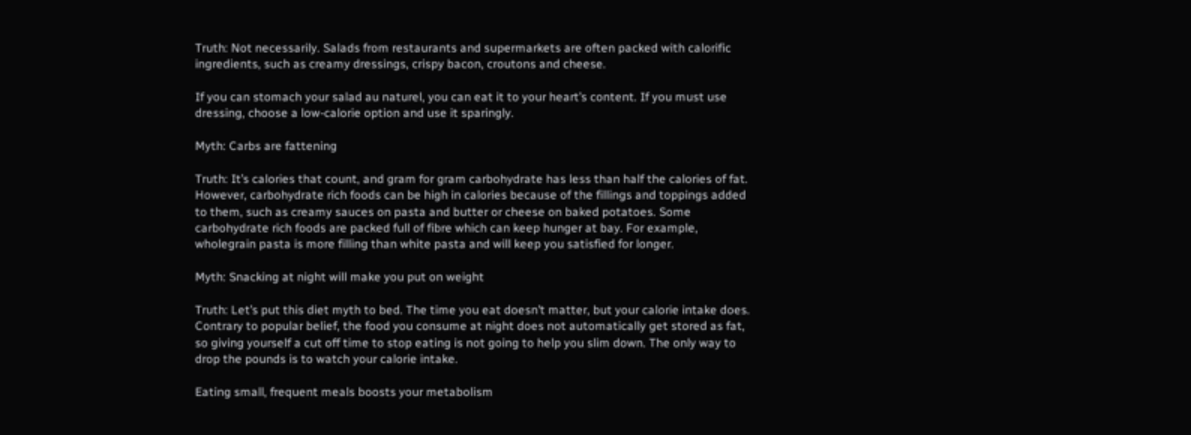Truth: Not necessarily. Salads from restaurants and supermarkets are often packed with calorific ingredients, such as creamy dressings, crispy bacon, croutons and cheese.

If you can stomach your salad au naturel, you can eat it to your heart’s content. If you must use dressing, choose a low-calorie option and use it sparingly.

Myth: Carbs are fattening

Truth: It’s calories that count, and gram for gram carbohydrate has less than half the calories of fat. However, carbohydrate rich foods can be high in calories because of the fillings and toppings added to them, such as creamy sauces on pasta and butter or cheese on baked potatoes. Some carbohydrate rich foods are packed full of fibre which can keep hunger at bay. For example, wholegrain pasta is more filling than white pasta and will keep you satisfied for longer.

Myth: Snacking at night will make you put on weight

Truth: Let’s put this diet myth to bed. The time you eat doesn’t matter, but your calorie intake does. Contrary to popular belief, the food you consume at night does not automatically get stored as fat, so giving yourself a cut off time to stop eating is not going to help you slim down. The only way to drop the pounds is to watch your calorie intake.

Eating small, frequent meals boosts your metabolism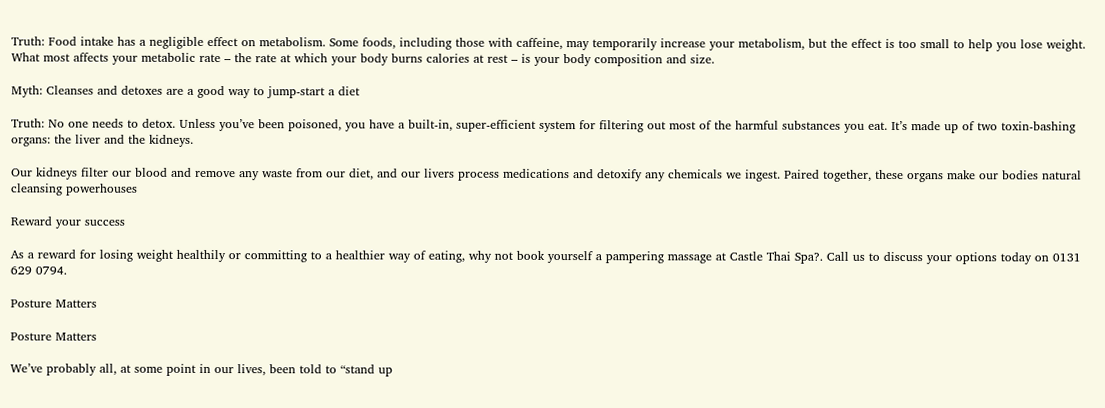Truth: Food intake has a negligible effect on metabolism. Some foods, including those with caffeine, may temporarily increase your metabolism, but the effect is too small to help you lose weight. What most affects your metabolic rate – the rate at which your body burns calories at rest – is your body composition and size.

Myth: Cleanses and detoxes are a good way to jump-start a diet

Truth: No one needs to detox. Unless you’ve been poisoned, you have a built-in, super-efficient system for filtering out most of the harmful substances you eat. It’s made up of two toxin-bashing organs: the liver and the kidneys.

Our kidneys filter our blood and remove any waste from our diet, and our livers process medications and detoxify any chemicals we ingest. Paired together, these organs make our bodies natural cleansing powerhouses

Reward your success

As a reward for losing weight healthily or committing to a healthier way of eating, why not book yourself a pampering massage at Castle Thai Spa?. Call us to discuss your options today on 0131 629 0794.

Posture Matters

Posture Matters

We’ve probably all, at some point in our lives, been told to “stand up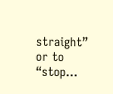straight” or to “stop...